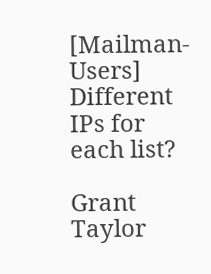[Mailman-Users] Different IPs for each list?

Grant Taylor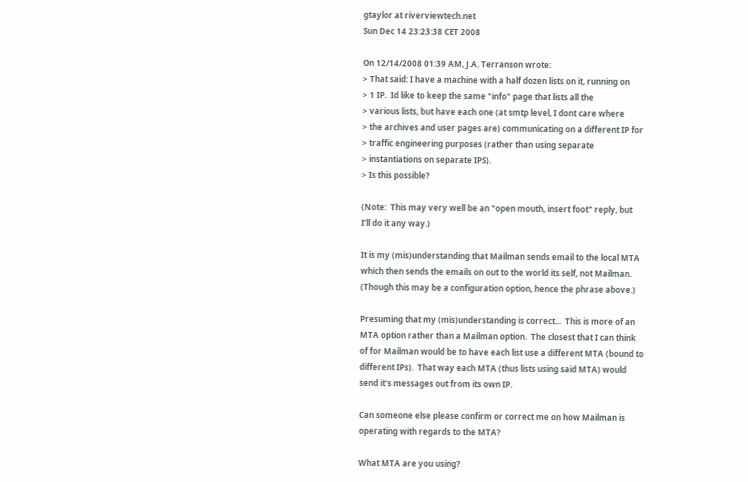gtaylor at riverviewtech.net
Sun Dec 14 23:23:38 CET 2008

On 12/14/2008 01:39 AM, J.A. Terranson wrote:
> That said: I have a machine with a half dozen lists on it, running on
> 1 IP.  Id like to keep the same "info" page that lists all the
> various lists, but have each one (at smtp level, I dont care where
> the archives and user pages are) communicating on a different IP for
> traffic engineering purposes (rather than using separate
> instantiations on separate IPS).
> Is this possible?

(Note:  This may very well be an "open mouth, insert foot" reply, but
I'll do it any way.)

It is my (mis)understanding that Mailman sends email to the local MTA
which then sends the emails on out to the world its self, not Mailman.
(Though this may be a configuration option, hence the phrase above.)

Presuming that my (mis)understanding is correct...  This is more of an
MTA option rather than a Mailman option.  The closest that I can think
of for Mailman would be to have each list use a different MTA (bound to
different IPs).  That way each MTA (thus lists using said MTA) would
send it's messages out from its own IP.

Can someone else please confirm or correct me on how Mailman is
operating with regards to the MTA?

What MTA are you using?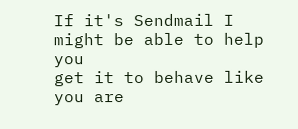If it's Sendmail I might be able to help you
get it to behave like you are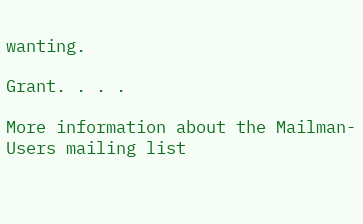wanting.

Grant. . . .

More information about the Mailman-Users mailing list